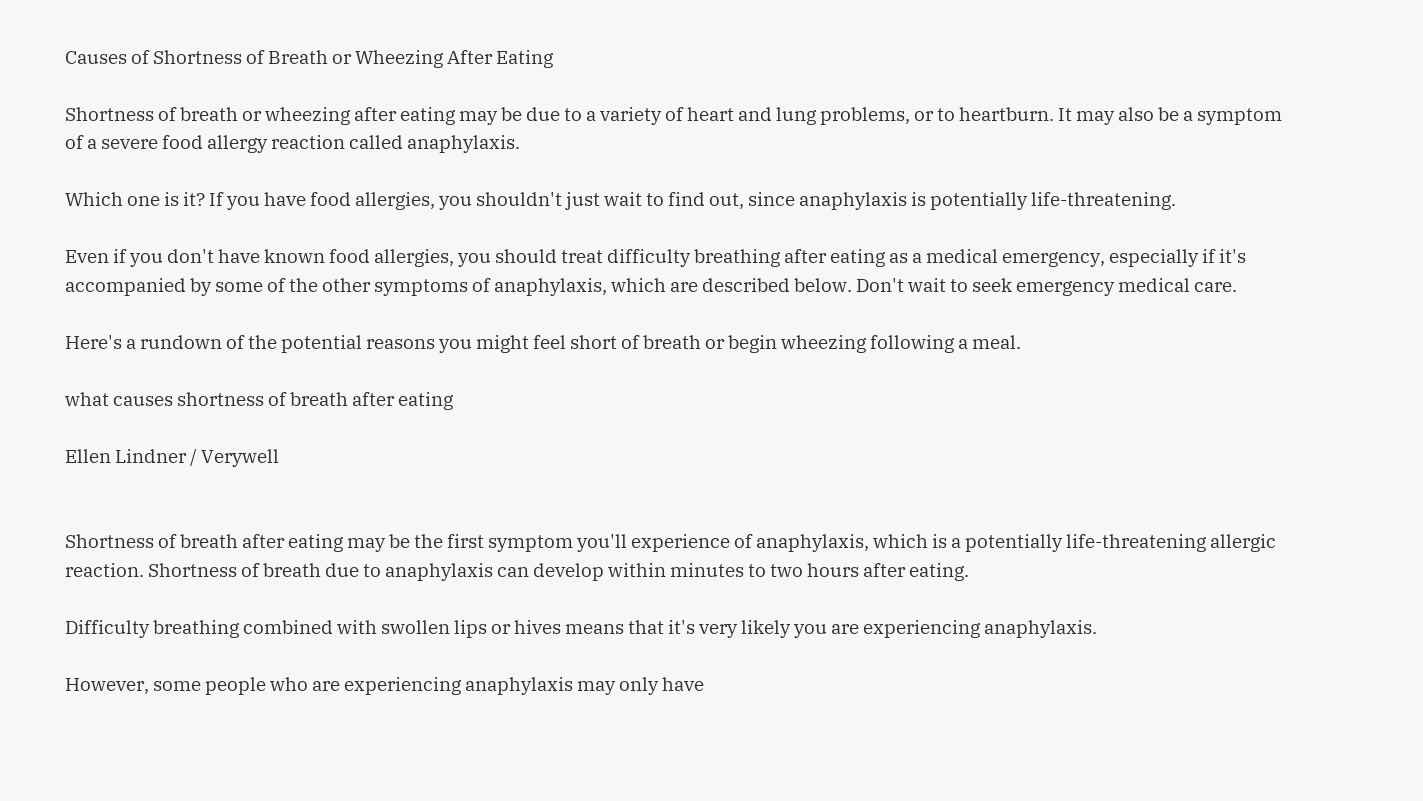Causes of Shortness of Breath or Wheezing After Eating

Shortness of breath or wheezing after eating may be due to a variety of heart and lung problems, or to heartburn. It may also be a symptom of a severe food allergy reaction called anaphylaxis.

Which one is it? If you have food allergies, you shouldn't just wait to find out, since anaphylaxis is potentially life-threatening.

Even if you don't have known food allergies, you should treat difficulty breathing after eating as a medical emergency, especially if it's accompanied by some of the other symptoms of anaphylaxis, which are described below. Don't wait to seek emergency medical care.

Here's a rundown of the potential reasons you might feel short of breath or begin wheezing following a meal.

what causes shortness of breath after eating

Ellen Lindner / Verywell


Shortness of breath after eating may be the first symptom you'll experience of anaphylaxis, which is a potentially life-threatening allergic reaction. Shortness of breath due to anaphylaxis can develop within minutes to two hours after eating.

Difficulty breathing combined with swollen lips or hives means that it's very likely you are experiencing anaphylaxis.

However, some people who are experiencing anaphylaxis may only have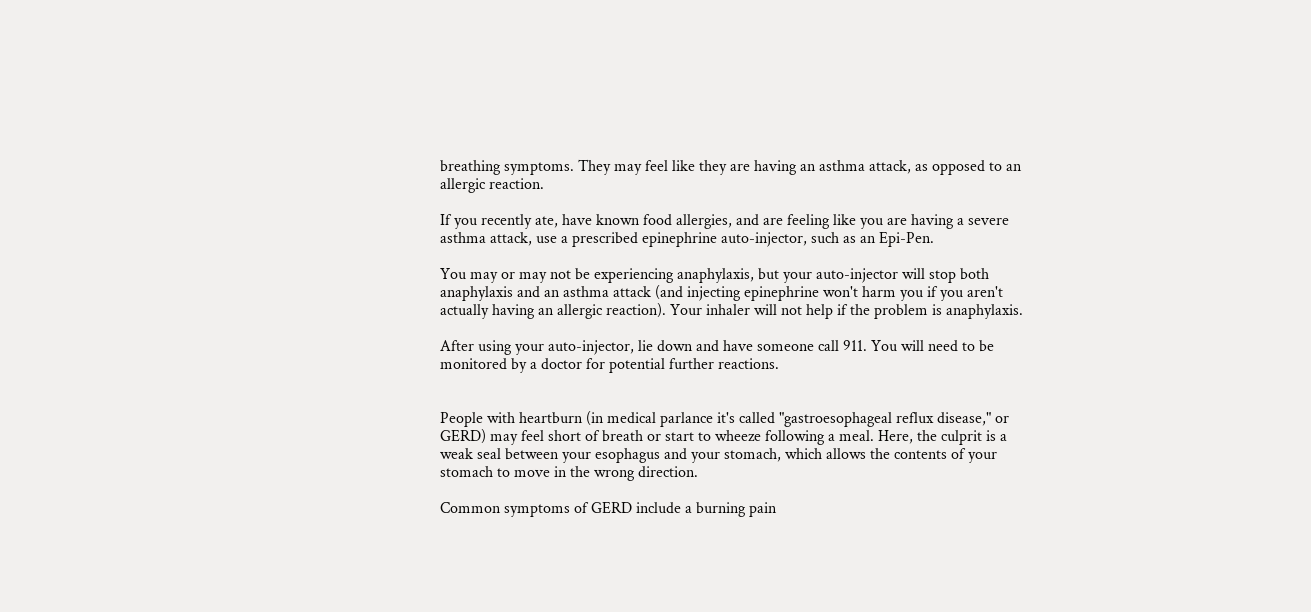breathing symptoms. They may feel like they are having an asthma attack, as opposed to an allergic reaction.

If you recently ate, have known food allergies, and are feeling like you are having a severe asthma attack, use a prescribed epinephrine auto-injector, such as an Epi-Pen.

You may or may not be experiencing anaphylaxis, but your auto-injector will stop both anaphylaxis and an asthma attack (and injecting epinephrine won't harm you if you aren't actually having an allergic reaction). Your inhaler will not help if the problem is anaphylaxis.

After using your auto-injector, lie down and have someone call 911. You will need to be monitored by a doctor for potential further reactions.


People with heartburn (in medical parlance it's called "gastroesophageal reflux disease," or GERD) may feel short of breath or start to wheeze following a meal. Here, the culprit is a weak seal between your esophagus and your stomach, which allows the contents of your stomach to move in the wrong direction.

Common symptoms of GERD include a burning pain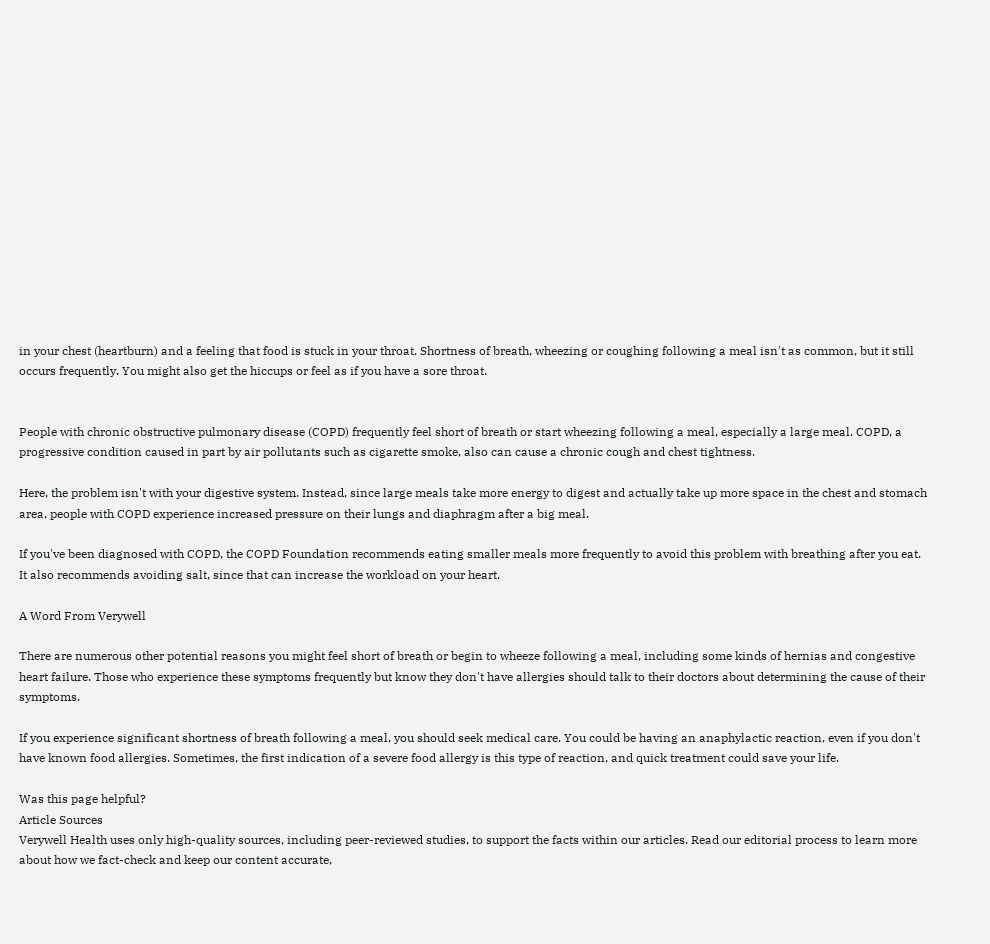in your chest (heartburn) and a feeling that food is stuck in your throat. Shortness of breath, wheezing or coughing following a meal isn't as common, but it still occurs frequently. You might also get the hiccups or feel as if you have a sore throat.


People with chronic obstructive pulmonary disease (COPD) frequently feel short of breath or start wheezing following a meal, especially a large meal. COPD, a progressive condition caused in part by air pollutants such as cigarette smoke, also can cause a chronic cough and chest tightness.

Here, the problem isn't with your digestive system. Instead, since large meals take more energy to digest and actually take up more space in the chest and stomach area, people with COPD experience increased pressure on their lungs and diaphragm after a big meal.

If you've been diagnosed with COPD, the COPD Foundation recommends eating smaller meals more frequently to avoid this problem with breathing after you eat. It also recommends avoiding salt, since that can increase the workload on your heart.

A Word From Verywell

There are numerous other potential reasons you might feel short of breath or begin to wheeze following a meal, including some kinds of hernias and congestive heart failure. Those who experience these symptoms frequently but know they don't have allergies should talk to their doctors about determining the cause of their symptoms.

If you experience significant shortness of breath following a meal, you should seek medical care. You could be having an anaphylactic reaction, even if you don't have known food allergies. Sometimes, the first indication of a severe food allergy is this type of reaction, and quick treatment could save your life.

Was this page helpful?
Article Sources
Verywell Health uses only high-quality sources, including peer-reviewed studies, to support the facts within our articles. Read our editorial process to learn more about how we fact-check and keep our content accurate,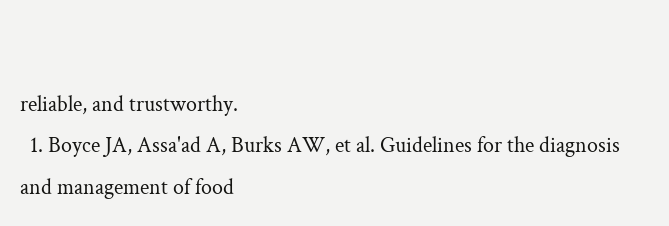reliable, and trustworthy.
  1. Boyce JA, Assa'ad A, Burks AW, et al. Guidelines for the diagnosis and management of food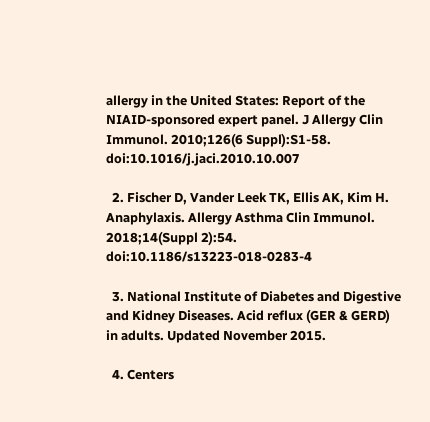allergy in the United States: Report of the NIAID-sponsored expert panel. J Allergy Clin Immunol. 2010;126(6 Suppl):S1-58. doi:10.1016/j.jaci.2010.10.007

  2. Fischer D, Vander Leek TK, Ellis AK, Kim H. Anaphylaxis. Allergy Asthma Clin Immunol. 2018;14(Suppl 2):54. doi:10.1186/s13223-018-0283-4

  3. National Institute of Diabetes and Digestive and Kidney Diseases. Acid reflux (GER & GERD) in adults. Updated November 2015.

  4. Centers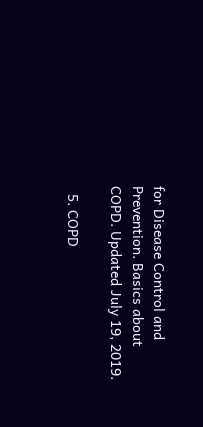for Disease Control and Prevention. Basics about COPD. Updated July 19, 2019.

  5. COPD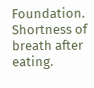Foundation. Shortness of breath after eating.